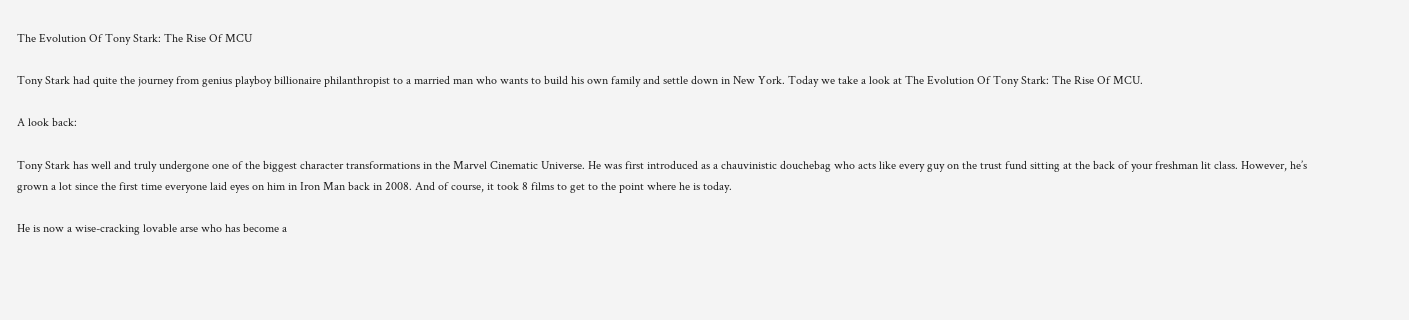The Evolution Of Tony Stark: The Rise Of MCU

Tony Stark had quite the journey from genius playboy billionaire philanthropist to a married man who wants to build his own family and settle down in New York. Today we take a look at The Evolution Of Tony Stark: The Rise Of MCU.

A look back:

Tony Stark has well and truly undergone one of the biggest character transformations in the Marvel Cinematic Universe. He was first introduced as a chauvinistic douchebag who acts like every guy on the trust fund sitting at the back of your freshman lit class. However, he’s grown a lot since the first time everyone laid eyes on him in Iron Man back in 2008. And of course, it took 8 films to get to the point where he is today.

He is now a wise-cracking lovable arse who has become a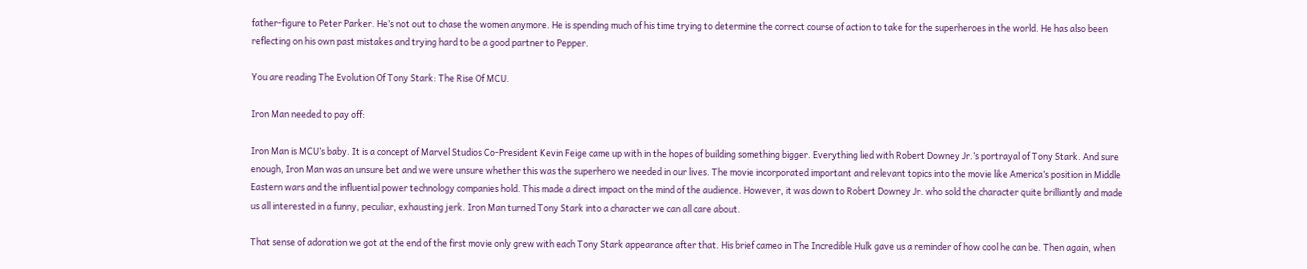father-figure to Peter Parker. He’s not out to chase the women anymore. He is spending much of his time trying to determine the correct course of action to take for the superheroes in the world. He has also been reflecting on his own past mistakes and trying hard to be a good partner to Pepper.

You are reading The Evolution Of Tony Stark: The Rise Of MCU.

Iron Man needed to pay off:

Iron Man is MCU’s baby. It is a concept of Marvel Studios Co-President Kevin Feige came up with in the hopes of building something bigger. Everything lied with Robert Downey Jr.’s portrayal of Tony Stark. And sure enough, Iron Man was an unsure bet and we were unsure whether this was the superhero we needed in our lives. The movie incorporated important and relevant topics into the movie like America’s position in Middle Eastern wars and the influential power technology companies hold. This made a direct impact on the mind of the audience. However, it was down to Robert Downey Jr. who sold the character quite brilliantly and made us all interested in a funny, peculiar, exhausting jerk. Iron Man turned Tony Stark into a character we can all care about.

That sense of adoration we got at the end of the first movie only grew with each Tony Stark appearance after that. His brief cameo in The Incredible Hulk gave us a reminder of how cool he can be. Then again, when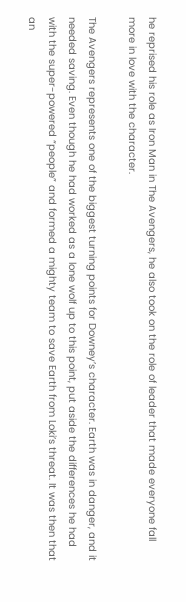he reprised his role as Iron Man in The Avengers, he also took on the role of leader that made everyone fall more in love with the character.

The Avengers represents one of the biggest turning points for Downey’s character. Earth was in danger, and it needed saving. Even though he had worked as a lone wolf up to this point, put aside the differences he had with the super-powered “people” and formed a mighty team to save Earth from Loki’s threat. It was then that an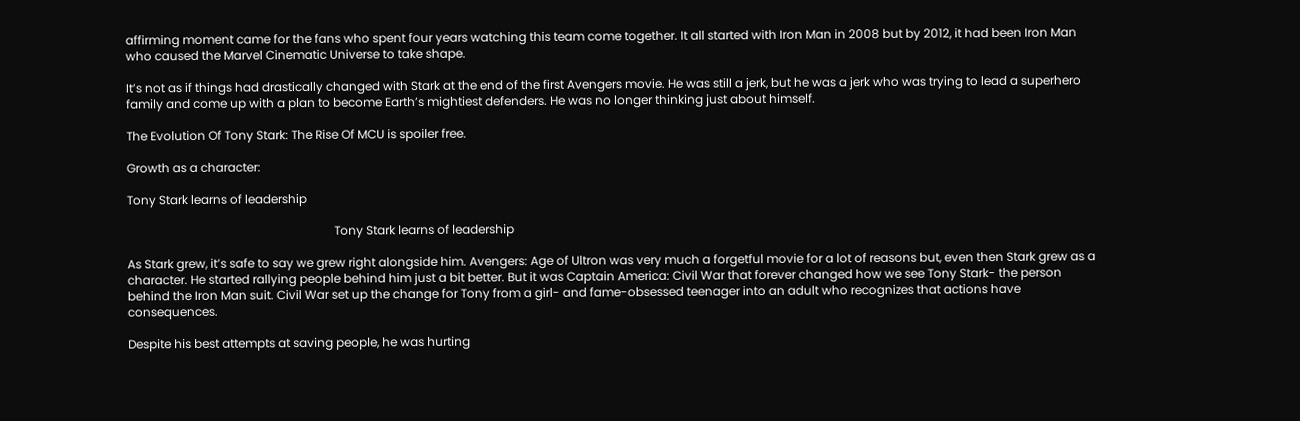affirming moment came for the fans who spent four years watching this team come together. It all started with Iron Man in 2008 but by 2012, it had been Iron Man who caused the Marvel Cinematic Universe to take shape.

It’s not as if things had drastically changed with Stark at the end of the first Avengers movie. He was still a jerk, but he was a jerk who was trying to lead a superhero family and come up with a plan to become Earth’s mightiest defenders. He was no longer thinking just about himself.

The Evolution Of Tony Stark: The Rise Of MCU is spoiler free.

Growth as a character:

Tony Stark learns of leadership

                                                                     Tony Stark learns of leadership

As Stark grew, it’s safe to say we grew right alongside him. Avengers: Age of Ultron was very much a forgetful movie for a lot of reasons but, even then Stark grew as a character. He started rallying people behind him just a bit better. But it was Captain America: Civil War that forever changed how we see Tony Stark- the person behind the Iron Man suit. Civil War set up the change for Tony from a girl- and fame-obsessed teenager into an adult who recognizes that actions have consequences.

Despite his best attempts at saving people, he was hurting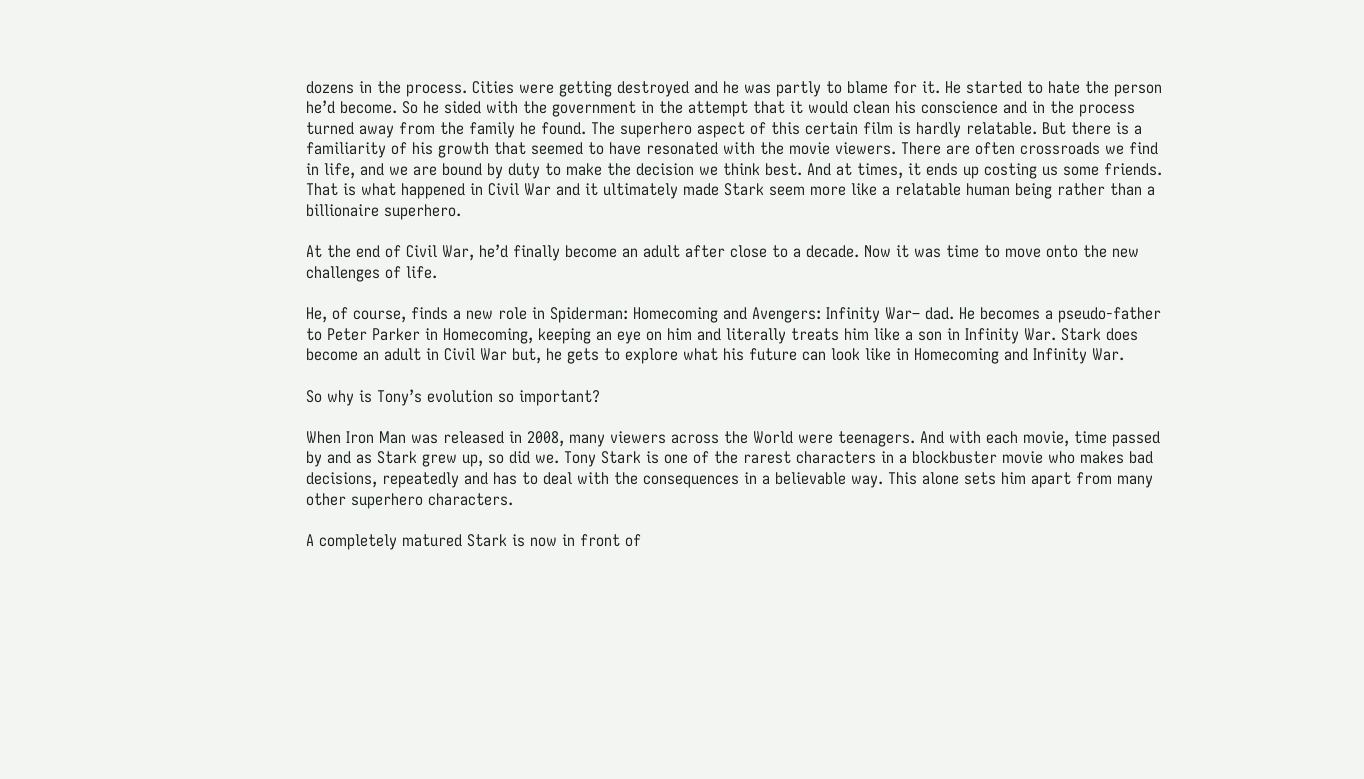dozens in the process. Cities were getting destroyed and he was partly to blame for it. He started to hate the person he’d become. So he sided with the government in the attempt that it would clean his conscience and in the process turned away from the family he found. The superhero aspect of this certain film is hardly relatable. But there is a familiarity of his growth that seemed to have resonated with the movie viewers. There are often crossroads we find in life, and we are bound by duty to make the decision we think best. And at times, it ends up costing us some friends. That is what happened in Civil War and it ultimately made Stark seem more like a relatable human being rather than a billionaire superhero.

At the end of Civil War, he’d finally become an adult after close to a decade. Now it was time to move onto the new challenges of life.

He, of course, finds a new role in Spiderman: Homecoming and Avengers: Infinity War– dad. He becomes a pseudo-father to Peter Parker in Homecoming, keeping an eye on him and literally treats him like a son in Infinity War. Stark does become an adult in Civil War but, he gets to explore what his future can look like in Homecoming and Infinity War.

So why is Tony’s evolution so important?

When Iron Man was released in 2008, many viewers across the World were teenagers. And with each movie, time passed by and as Stark grew up, so did we. Tony Stark is one of the rarest characters in a blockbuster movie who makes bad decisions, repeatedly and has to deal with the consequences in a believable way. This alone sets him apart from many other superhero characters.

A completely matured Stark is now in front of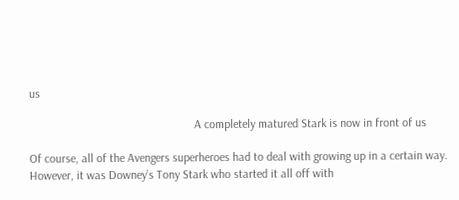us

                                                       A completely matured Stark is now in front of us

Of course, all of the Avengers superheroes had to deal with growing up in a certain way. However, it was Downey’s Tony Stark who started it all off with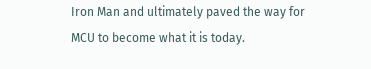Iron Man and ultimately paved the way for MCU to become what it is today.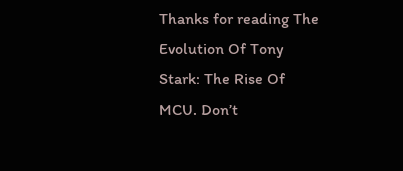Thanks for reading The Evolution Of Tony Stark: The Rise Of MCU. Don’t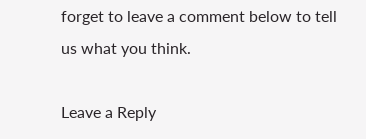forget to leave a comment below to tell us what you think.

Leave a Reply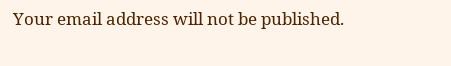Your email address will not be published.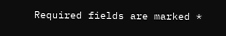Required fields are marked *